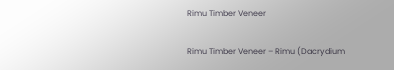Rimu Timber Veneer

Rimu Timber Veneer – Rimu (Dacrydium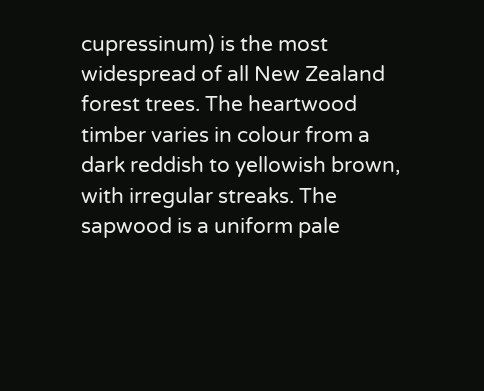cupressinum) is the most widespread of all New Zealand forest trees. The heartwood timber varies in colour from a dark reddish to yellowish brown, with irregular streaks. The sapwood is a uniform pale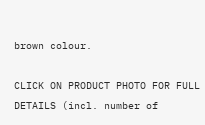brown colour.

CLICK ON PRODUCT PHOTO FOR FULL DETAILS (incl. number of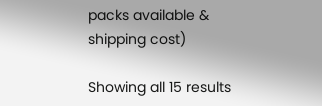packs available & shipping cost)

Showing all 15 results